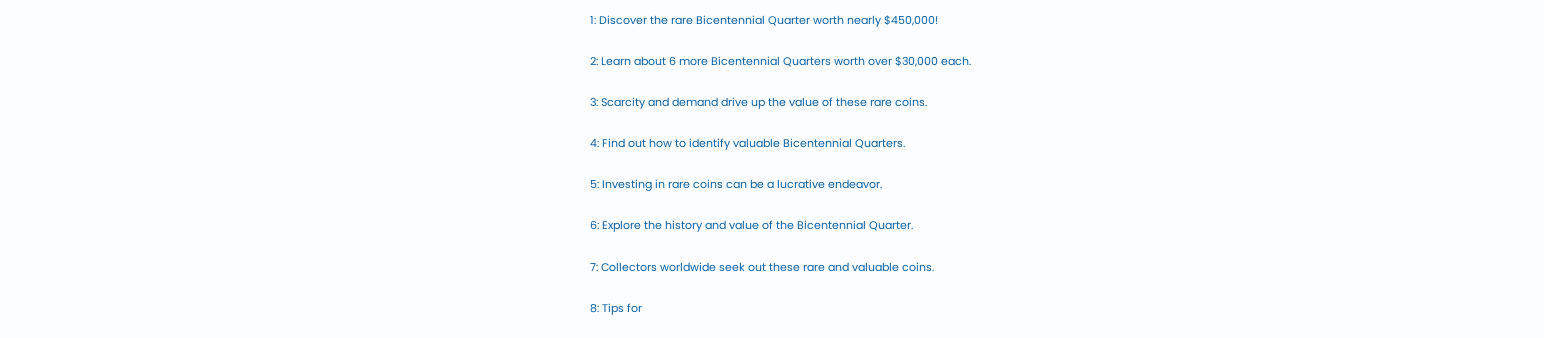1: Discover the rare Bicentennial Quarter worth nearly $450,000!

2: Learn about 6 more Bicentennial Quarters worth over $30,000 each.

3: Scarcity and demand drive up the value of these rare coins.

4: Find out how to identify valuable Bicentennial Quarters.

5: Investing in rare coins can be a lucrative endeavor.

6: Explore the history and value of the Bicentennial Quarter.

7: Collectors worldwide seek out these rare and valuable coins.

8: Tips for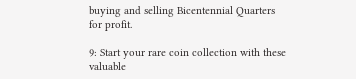buying and selling Bicentennial Quarters for profit.

9: Start your rare coin collection with these valuable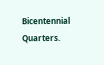Bicentennial Quarters.